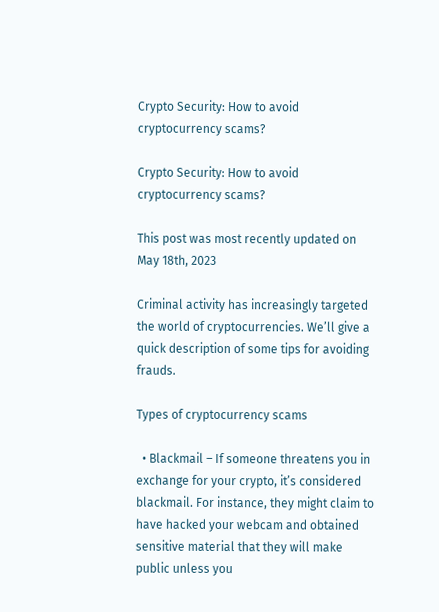Crypto Security: How to avoid cryptocurrency scams?

Crypto Security: How to avoid cryptocurrency scams?

This post was most recently updated on May 18th, 2023

Criminal activity has increasingly targeted the world of cryptocurrencies. We’ll give a quick description of some tips for avoiding frauds.

Types of cryptocurrency scams

  • Blackmail – If someone threatens you in exchange for your crypto, it’s considered blackmail. For instance, they might claim to have hacked your webcam and obtained sensitive material that they will make public unless you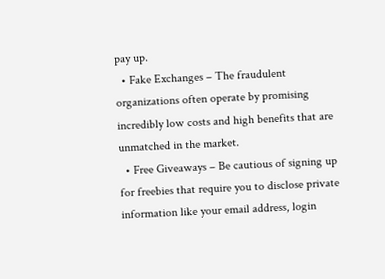pay up.
  • Fake Exchanges – The fraudulent organizations often operate by promising incredibly low costs and high benefits that are unmatched in the market.
  • Free Giveaways – Be cautious of signing up for freebies that require you to disclose private information like your email address, login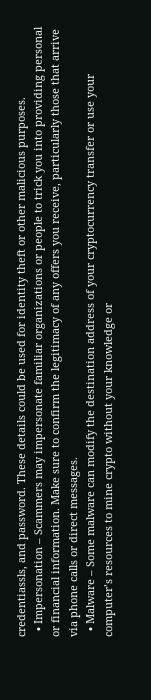credentiassls, and password. These details could be used for identity theft or other malicious purposes.
  • Impersonation – Scammers may impersonate familiar organizations or people to trick you into providing personal or financial information. Make sure to confirm the legitimacy of any offers you receive, particularly those that arrive via phone calls or direct messages.
  • Malware – Some malware can modify the destination address of your cryptocurrency transfer or use your computer’s resources to mine crypto without your knowledge or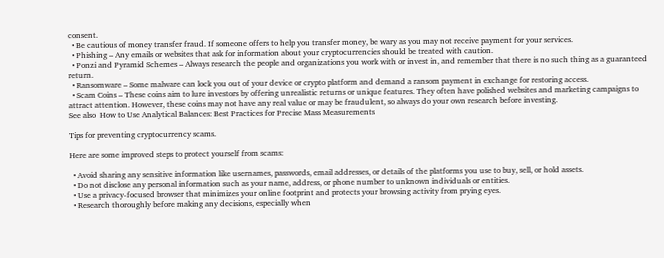consent.
  • Be cautious of money transfer fraud. If someone offers to help you transfer money, be wary as you may not receive payment for your services.
  • Phishing – Any emails or websites that ask for information about your cryptocurrencies should be treated with caution.
  • Ponzi and Pyramid Schemes – Always research the people and organizations you work with or invest in, and remember that there is no such thing as a guaranteed return.
  • Ransomware – Some malware can lock you out of your device or crypto platform and demand a ransom payment in exchange for restoring access.
  • Scam Coins – These coins aim to lure investors by offering unrealistic returns or unique features. They often have polished websites and marketing campaigns to attract attention. However, these coins may not have any real value or may be fraudulent, so always do your own research before investing.
See also  How to Use Analytical Balances: Best Practices for Precise Mass Measurements

Tips for preventing cryptocurrency scams.

Here are some improved steps to protect yourself from scams:

  • Avoid sharing any sensitive information like usernames, passwords, email addresses, or details of the platforms you use to buy, sell, or hold assets.
  • Do not disclose any personal information such as your name, address, or phone number to unknown individuals or entities.
  • Use a privacy-focused browser that minimizes your online footprint and protects your browsing activity from prying eyes.
  • Research thoroughly before making any decisions, especially when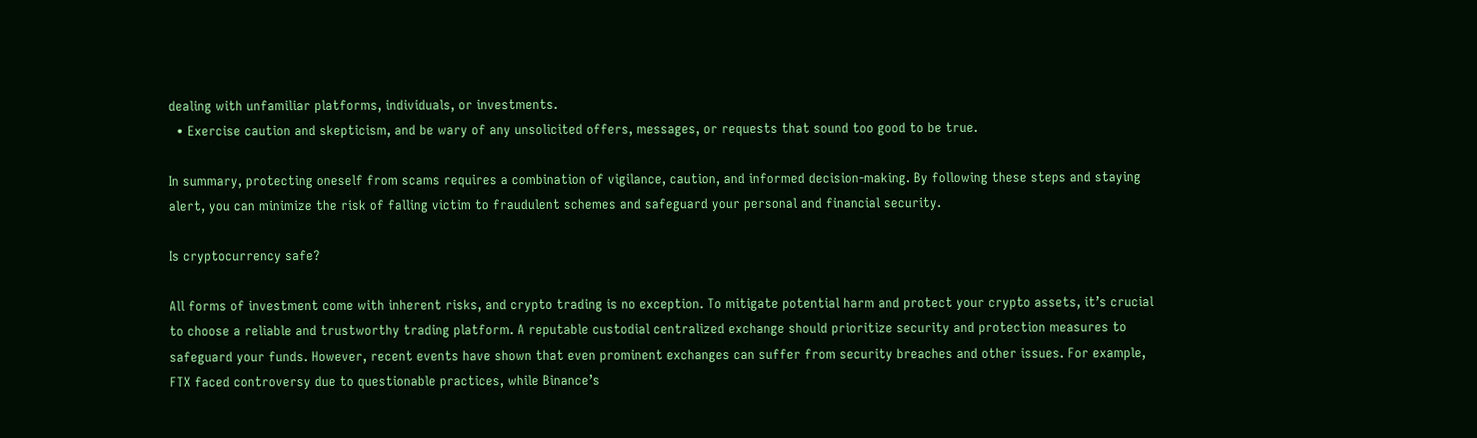dealing with unfamiliar platforms, individuals, or investments.
  • Exercise caution and skepticism, and be wary of any unsolicited offers, messages, or requests that sound too good to be true.

In summary, protecting oneself from scams requires a combination of vigilance, caution, and informed decision-making. By following these steps and staying alert, you can minimize the risk of falling victim to fraudulent schemes and safeguard your personal and financial security.

Is cryptocurrency safe?

All forms of investment come with inherent risks, and crypto trading is no exception. To mitigate potential harm and protect your crypto assets, it’s crucial to choose a reliable and trustworthy trading platform. A reputable custodial centralized exchange should prioritize security and protection measures to safeguard your funds. However, recent events have shown that even prominent exchanges can suffer from security breaches and other issues. For example, FTX faced controversy due to questionable practices, while Binance’s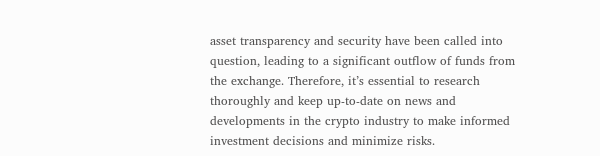asset transparency and security have been called into question, leading to a significant outflow of funds from the exchange. Therefore, it’s essential to research thoroughly and keep up-to-date on news and developments in the crypto industry to make informed investment decisions and minimize risks.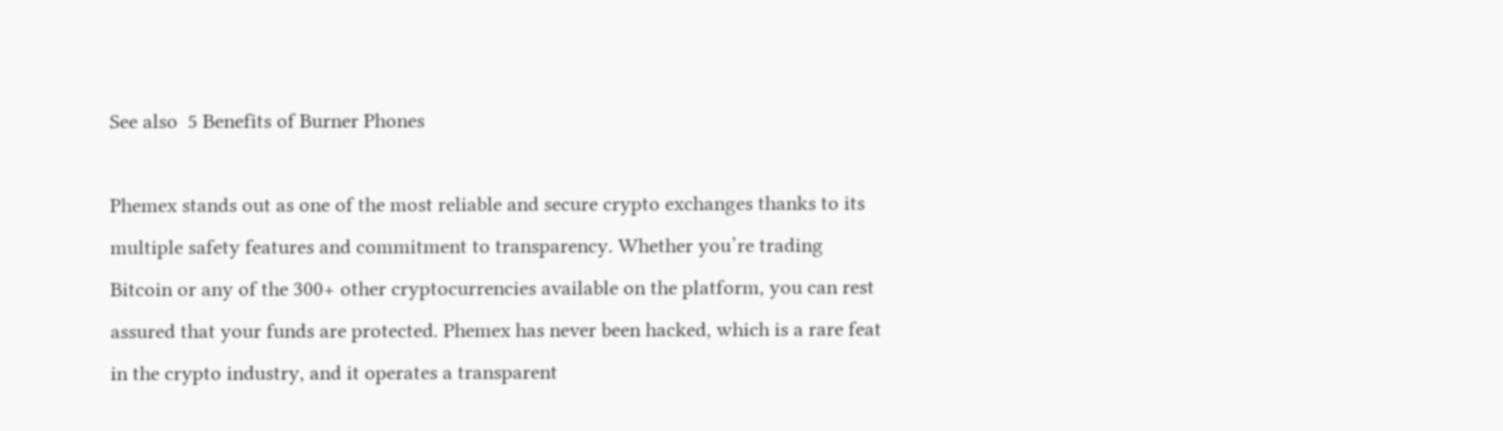See also  5 Benefits of Burner Phones

Phemex stands out as one of the most reliable and secure crypto exchanges thanks to its multiple safety features and commitment to transparency. Whether you’re trading Bitcoin or any of the 300+ other cryptocurrencies available on the platform, you can rest assured that your funds are protected. Phemex has never been hacked, which is a rare feat in the crypto industry, and it operates a transparent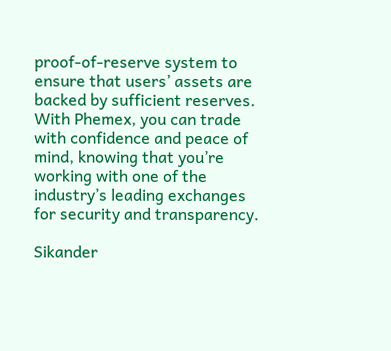proof-of-reserve system to ensure that users’ assets are backed by sufficient reserves. With Phemex, you can trade with confidence and peace of mind, knowing that you’re working with one of the industry’s leading exchanges for security and transparency.

Sikander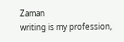Zaman
writing is my profession,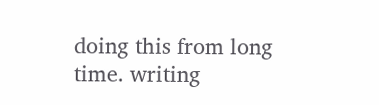doing this from long time. writing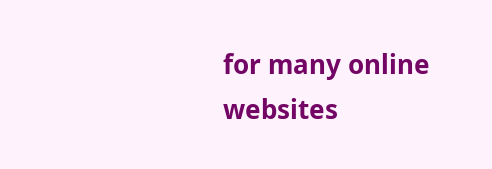for many online websites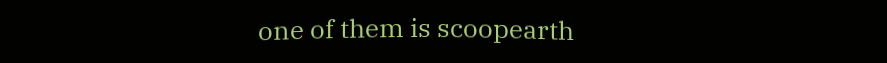one of them is scoopearth